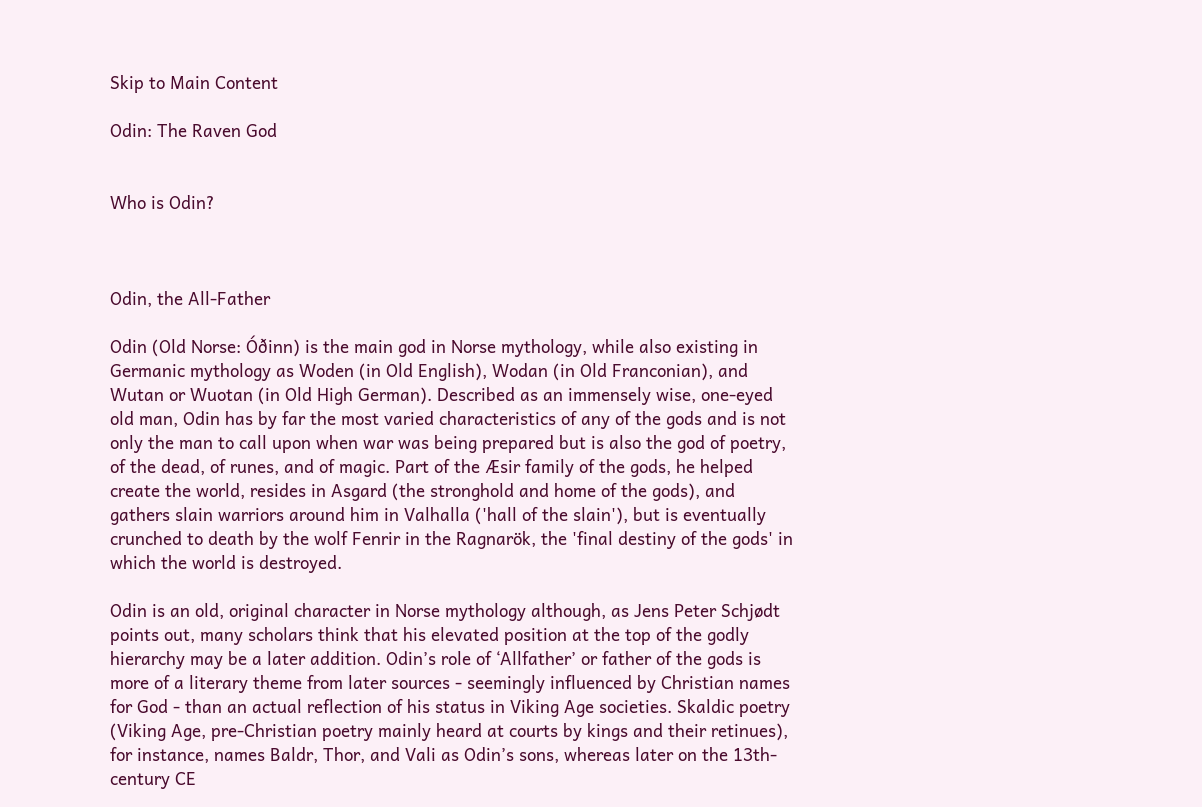Skip to Main Content

Odin: The Raven God


Who is Odin?



Odin, the All-Father

Odin (Old Norse: Óðinn) is the main god in Norse mythology, while also existing in Germanic mythology as Woden (in Old English), Wodan (in Old Franconian), and Wutan or Wuotan (in Old High German). Described as an immensely wise, one-eyed old man, Odin has by far the most varied characteristics of any of the gods and is not only the man to call upon when war was being prepared but is also the god of poetry, of the dead, of runes, and of magic. Part of the Æsir family of the gods, he helped create the world, resides in Asgard (the stronghold and home of the gods), and gathers slain warriors around him in Valhalla ('hall of the slain'), but is eventually crunched to death by the wolf Fenrir in the Ragnarök, the 'final destiny of the gods' in which the world is destroyed.

Odin is an old, original character in Norse mythology although, as Jens Peter Schjødt points out, many scholars think that his elevated position at the top of the godly hierarchy may be a later addition. Odin’s role of ‘Allfather’ or father of the gods is more of a literary theme from later sources - seemingly influenced by Christian names for God - than an actual reflection of his status in Viking Age societies. Skaldic poetry (Viking Age, pre-Christian poetry mainly heard at courts by kings and their retinues), for instance, names Baldr, Thor, and Vali as Odin’s sons, whereas later on the 13th-century CE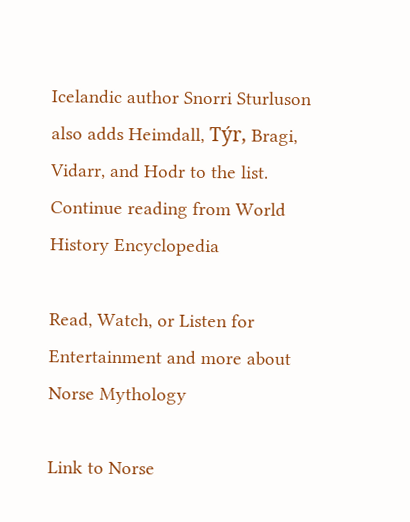Icelandic author Snorri Sturluson also adds Heimdall, Týr, Bragi, Vidarr, and Hodr to the list. Continue reading from World History Encyclopedia

Read, Watch, or Listen for Entertainment and more about Norse Mythology

Link to Norse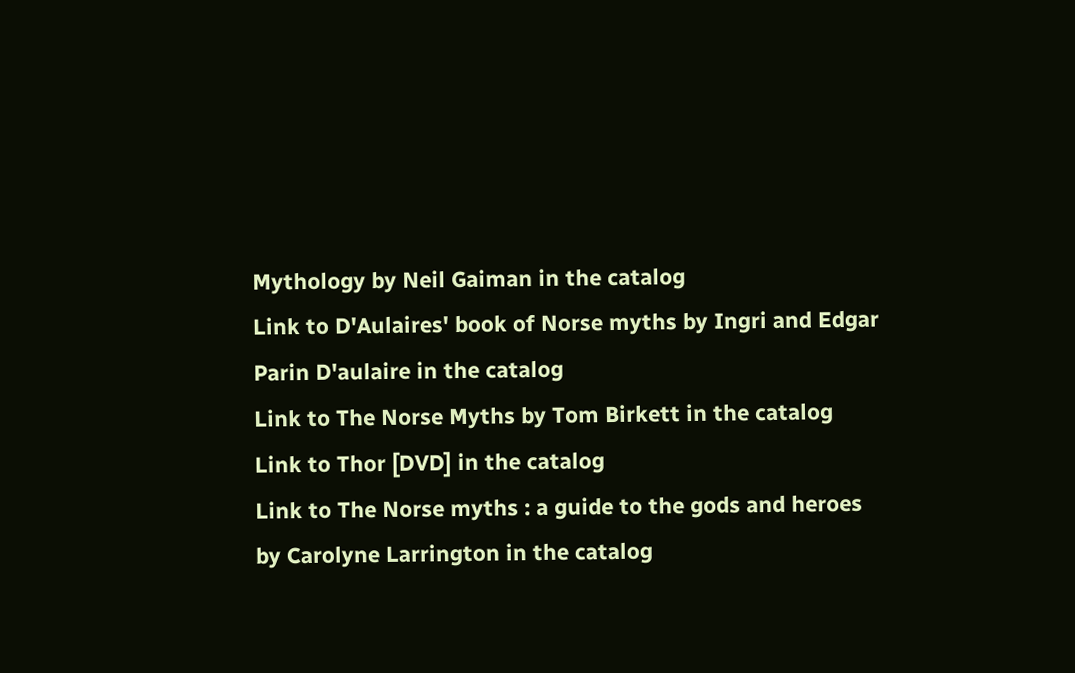Mythology by Neil Gaiman in the catalog
Link to D'Aulaires' book of Norse myths by Ingri and Edgar Parin D'aulaire in the catalog
Link to The Norse Myths by Tom Birkett in the catalog
Link to Thor [DVD] in the catalog
Link to The Norse myths : a guide to the gods and heroes by Carolyne Larrington in the catalog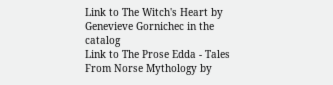Link to The Witch's Heart by Genevieve Gornichec in the catalog
Link to The Prose Edda - Tales From Norse Mythology by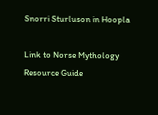Snorri Sturluson in Hoopla

Link to Norse Mythology Resource Guide